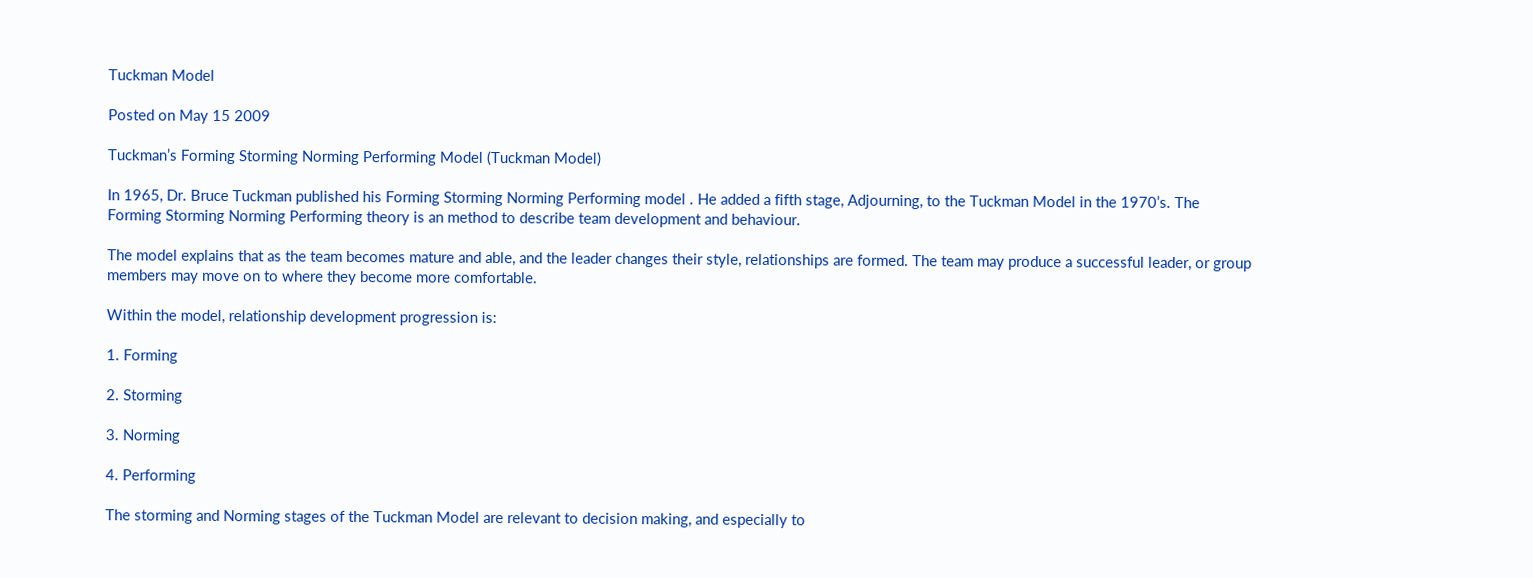Tuckman Model

Posted on May 15 2009

Tuckman’s Forming Storming Norming Performing Model (Tuckman Model)

In 1965, Dr. Bruce Tuckman published his Forming Storming Norming Performing model . He added a fifth stage, Adjourning, to the Tuckman Model in the 1970’s. The Forming Storming Norming Performing theory is an method to describe team development and behaviour.

The model explains that as the team becomes mature and able, and the leader changes their style, relationships are formed. The team may produce a successful leader, or group members may move on to where they become more comfortable.

Within the model, relationship development progression is:

1. Forming

2. Storming

3. Norming

4. Performing

The storming and Norming stages of the Tuckman Model are relevant to decision making, and especially to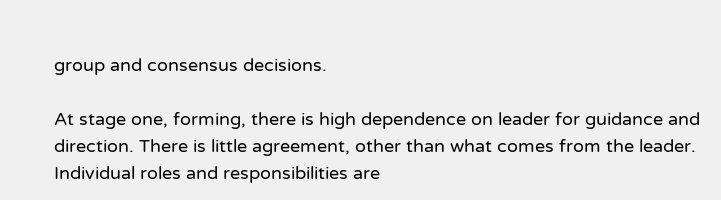group and consensus decisions.

At stage one, forming, there is high dependence on leader for guidance and direction. There is little agreement, other than what comes from the leader. Individual roles and responsibilities are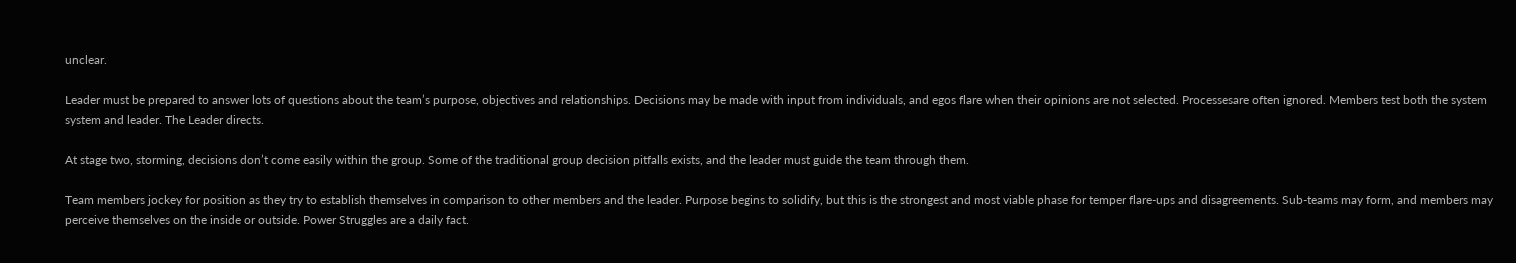unclear.

Leader must be prepared to answer lots of questions about the team’s purpose, objectives and relationships. Decisions may be made with input from individuals, and egos flare when their opinions are not selected. Processesare often ignored. Members test both the system system and leader. The Leader directs.

At stage two, storming, decisions don’t come easily within the group. Some of the traditional group decision pitfalls exists, and the leader must guide the team through them.

Team members jockey for position as they try to establish themselves in comparison to other members and the leader. Purpose begins to solidify, but this is the strongest and most viable phase for temper flare-ups and disagreements. Sub-teams may form, and members may perceive themselves on the inside or outside. Power Struggles are a daily fact.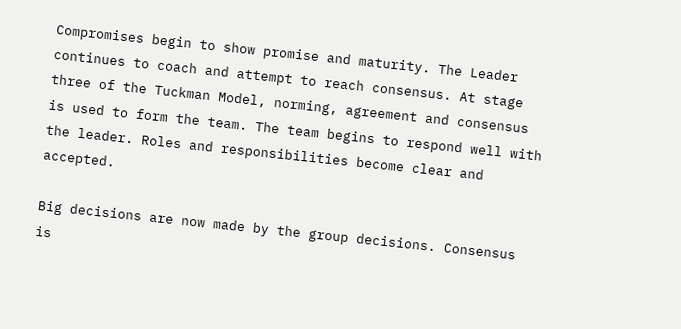Compromises begin to show promise and maturity. The Leader continues to coach and attempt to reach consensus. At stage three of the Tuckman Model, norming, agreement and consensus is used to form the team. The team begins to respond well with the leader. Roles and responsibilities become clear and accepted.

Big decisions are now made by the group decisions. Consensus is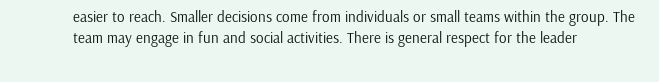easier to reach. Smaller decisions come from individuals or small teams within the group. The team may engage in fun and social activities. There is general respect for the leader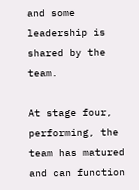and some leadership is shared by the team.

At stage four, performing, the team has matured and can function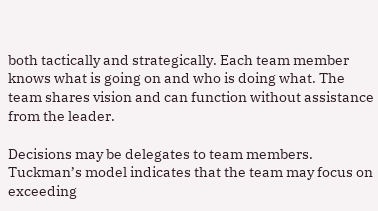both tactically and strategically. Each team member knows what is going on and who is doing what. The team shares vision and can function without assistance from the leader.

Decisions may be delegates to team members. Tuckman’s model indicates that the team may focus on exceeding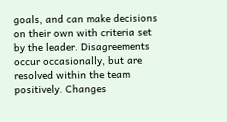goals, and can make decisions on their own with criteria set by the leader. Disagreements occur occasionally, but are resolved within the team positively. Changes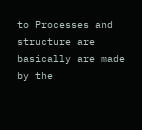to Processes and structure are basically are made by the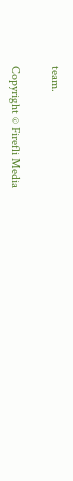team.

Copyright © Firefli Media